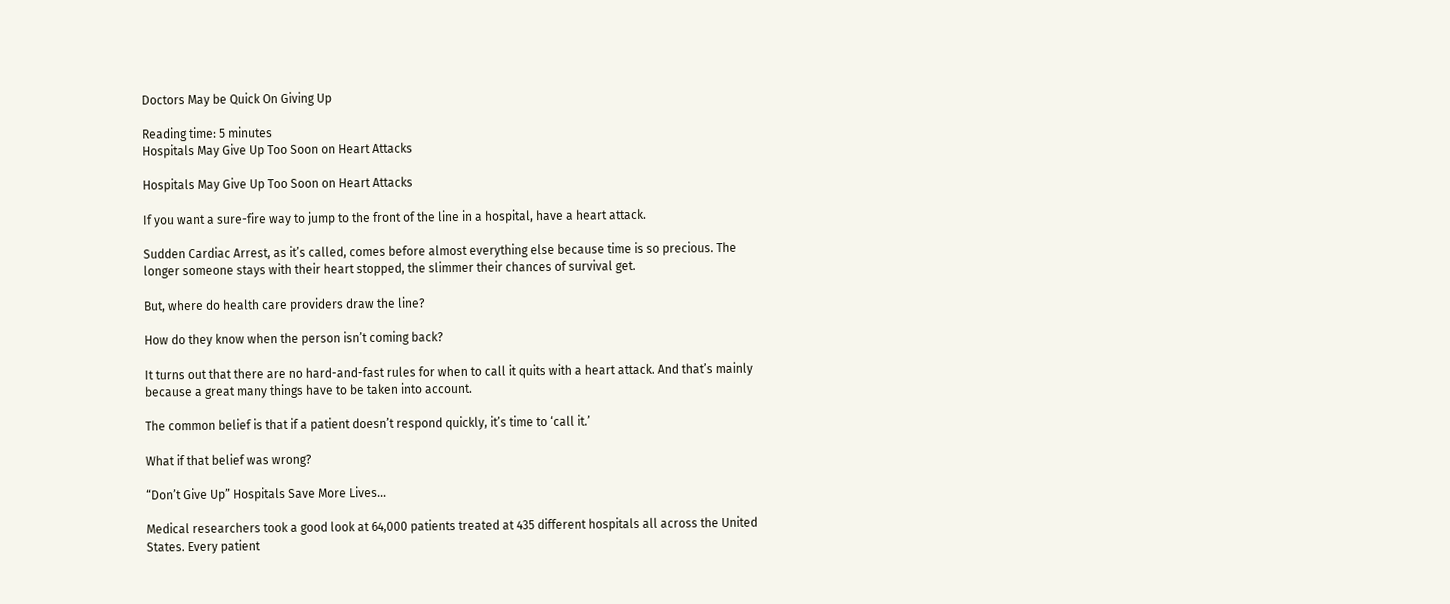Doctors May be Quick On Giving Up

Reading time: 5 minutes
Hospitals May Give Up Too Soon on Heart Attacks

Hospitals May Give Up Too Soon on Heart Attacks

If you want a sure-fire way to jump to the front of the line in a hospital, have a heart attack.

Sudden Cardiac Arrest, as it’s called, comes before almost everything else because time is so precious. The longer someone stays with their heart stopped, the slimmer their chances of survival get.

But, where do health care providers draw the line?

How do they know when the person isn’t coming back?

It turns out that there are no hard-and-fast rules for when to call it quits with a heart attack. And that’s mainly because a great many things have to be taken into account.

The common belief is that if a patient doesn’t respond quickly, it’s time to ‘call it.’

What if that belief was wrong?

“Don’t Give Up” Hospitals Save More Lives…

Medical researchers took a good look at 64,000 patients treated at 435 different hospitals all across the United States. Every patient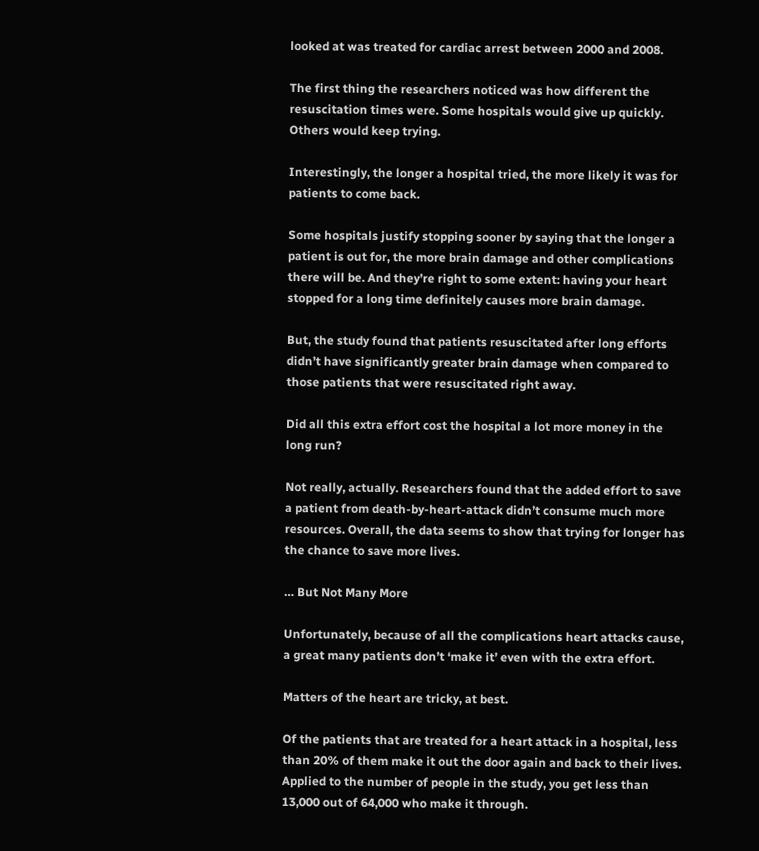looked at was treated for cardiac arrest between 2000 and 2008.

The first thing the researchers noticed was how different the resuscitation times were. Some hospitals would give up quickly. Others would keep trying.

Interestingly, the longer a hospital tried, the more likely it was for patients to come back.

Some hospitals justify stopping sooner by saying that the longer a patient is out for, the more brain damage and other complications there will be. And they’re right to some extent: having your heart stopped for a long time definitely causes more brain damage.

But, the study found that patients resuscitated after long efforts didn’t have significantly greater brain damage when compared to those patients that were resuscitated right away.

Did all this extra effort cost the hospital a lot more money in the long run?

Not really, actually. Researchers found that the added effort to save a patient from death-by-heart-attack didn’t consume much more resources. Overall, the data seems to show that trying for longer has the chance to save more lives.

… But Not Many More

Unfortunately, because of all the complications heart attacks cause, a great many patients don’t ‘make it’ even with the extra effort.

Matters of the heart are tricky, at best.

Of the patients that are treated for a heart attack in a hospital, less than 20% of them make it out the door again and back to their lives. Applied to the number of people in the study, you get less than 13,000 out of 64,000 who make it through.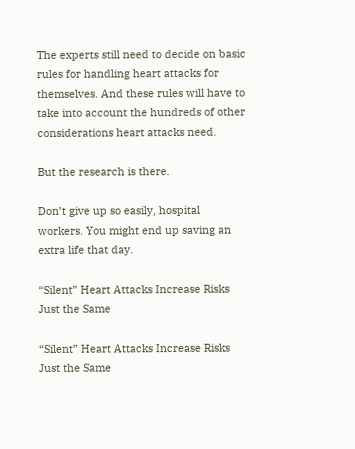The experts still need to decide on basic rules for handling heart attacks for themselves. And these rules will have to take into account the hundreds of other considerations heart attacks need.

But the research is there.

Don’t give up so easily, hospital workers. You might end up saving an extra life that day.

“Silent” Heart Attacks Increase Risks Just the Same

“Silent” Heart Attacks Increase Risks Just the Same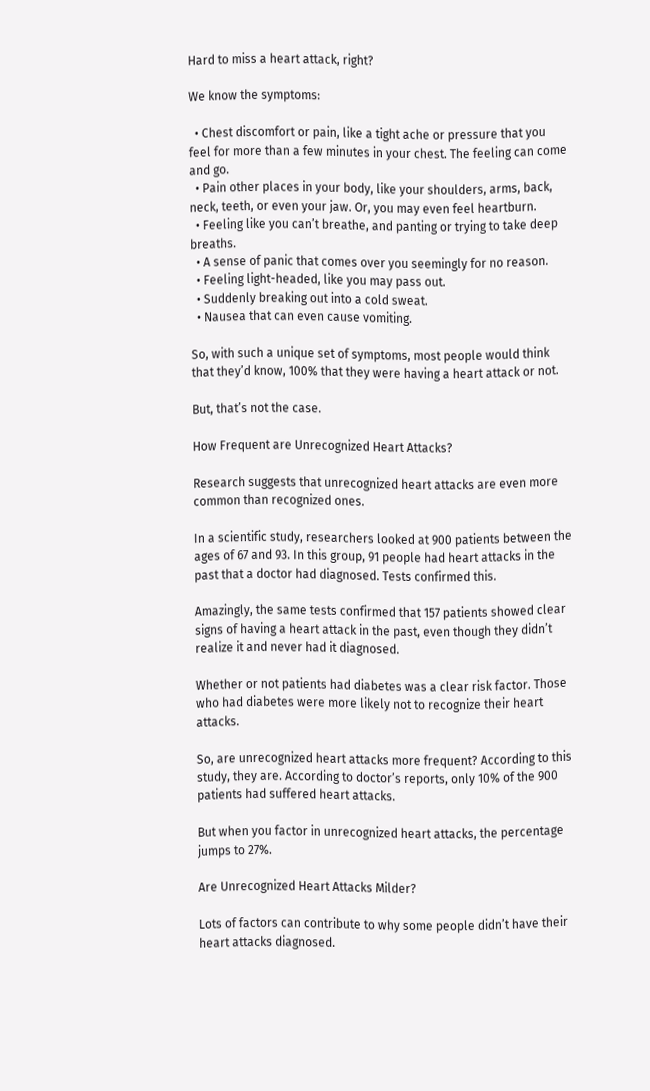Hard to miss a heart attack, right?

We know the symptoms:

  • Chest discomfort or pain, like a tight ache or pressure that you feel for more than a few minutes in your chest. The feeling can come and go.
  • Pain other places in your body, like your shoulders, arms, back, neck, teeth, or even your jaw. Or, you may even feel heartburn.
  • Feeling like you can’t breathe, and panting or trying to take deep breaths.
  • A sense of panic that comes over you seemingly for no reason.
  • Feeling light-headed, like you may pass out.
  • Suddenly breaking out into a cold sweat.
  • Nausea that can even cause vomiting.

So, with such a unique set of symptoms, most people would think that they’d know, 100% that they were having a heart attack or not.

But, that’s not the case.

How Frequent are Unrecognized Heart Attacks?

Research suggests that unrecognized heart attacks are even more common than recognized ones.

In a scientific study, researchers looked at 900 patients between the ages of 67 and 93. In this group, 91 people had heart attacks in the past that a doctor had diagnosed. Tests confirmed this.

Amazingly, the same tests confirmed that 157 patients showed clear signs of having a heart attack in the past, even though they didn’t realize it and never had it diagnosed.

Whether or not patients had diabetes was a clear risk factor. Those who had diabetes were more likely not to recognize their heart attacks.

So, are unrecognized heart attacks more frequent? According to this study, they are. According to doctor’s reports, only 10% of the 900 patients had suffered heart attacks.

But when you factor in unrecognized heart attacks, the percentage jumps to 27%.

Are Unrecognized Heart Attacks Milder?

Lots of factors can contribute to why some people didn’t have their heart attacks diagnosed.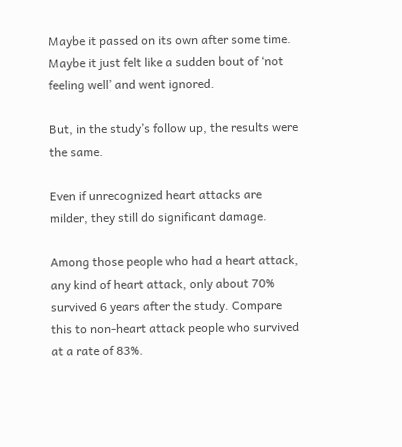Maybe it passed on its own after some time. Maybe it just felt like a sudden bout of ‘not feeling well’ and went ignored.

But, in the study’s follow up, the results were the same.

Even if unrecognized heart attacks are milder, they still do significant damage.

Among those people who had a heart attack, any kind of heart attack, only about 70% survived 6 years after the study. Compare this to non-heart attack people who survived at a rate of 83%.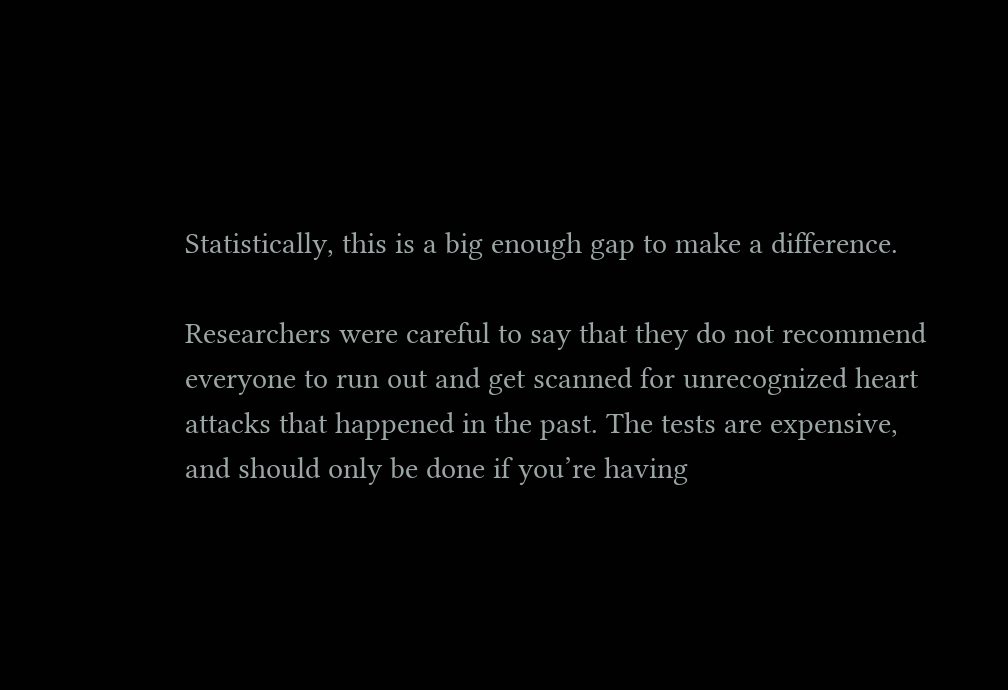Statistically, this is a big enough gap to make a difference.

Researchers were careful to say that they do not recommend everyone to run out and get scanned for unrecognized heart attacks that happened in the past. The tests are expensive, and should only be done if you’re having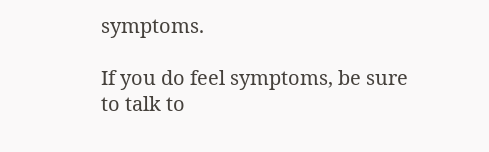symptoms.

If you do feel symptoms, be sure to talk to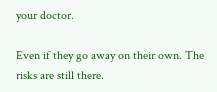your doctor.

Even if they go away on their own. The risks are still there.